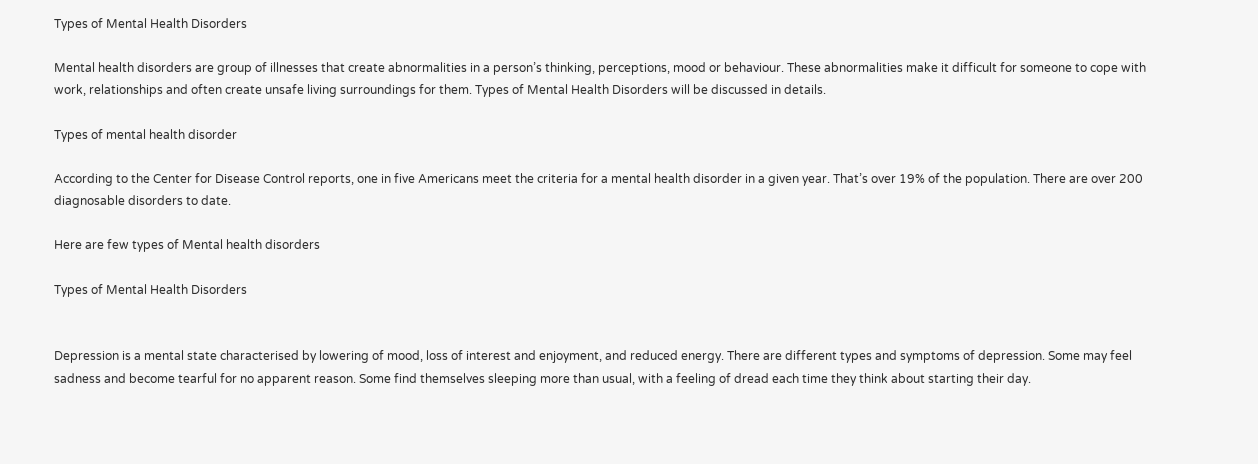Types of Mental Health Disorders

Mental health disorders are group of illnesses that create abnormalities in a person’s thinking, perceptions, mood or behaviour. These abnormalities make it difficult for someone to cope with work, relationships and often create unsafe living surroundings for them. Types of Mental Health Disorders will be discussed in details.

Types of mental health disorder

According to the Center for Disease Control reports, one in five Americans meet the criteria for a mental health disorder in a given year. That’s over 19% of the population. There are over 200 diagnosable disorders to date.

Here are few types of Mental health disorders

Types of Mental Health Disorders


Depression is a mental state characterised by lowering of mood, loss of interest and enjoyment, and reduced energy. There are different types and symptoms of depression. Some may feel sadness and become tearful for no apparent reason. Some find themselves sleeping more than usual, with a feeling of dread each time they think about starting their day.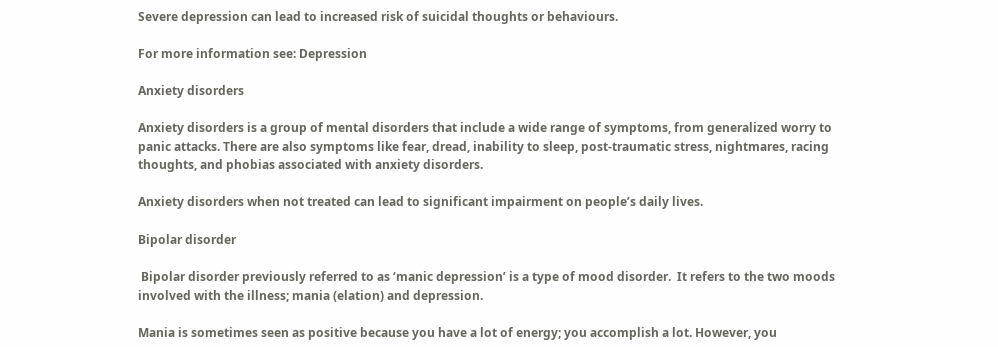Severe depression can lead to increased risk of suicidal thoughts or behaviours.

For more information see: Depression

Anxiety disorders

Anxiety disorders is a group of mental disorders that include a wide range of symptoms, from generalized worry to panic attacks. There are also symptoms like fear, dread, inability to sleep, post-traumatic stress, nightmares, racing thoughts, and phobias associated with anxiety disorders.

Anxiety disorders when not treated can lead to significant impairment on people’s daily lives.

Bipolar disorder

 Bipolar disorder previously referred to as ‘manic depression’ is a type of mood disorder.  It refers to the two moods involved with the illness; mania (elation) and depression.

Mania is sometimes seen as positive because you have a lot of energy; you accomplish a lot. However, you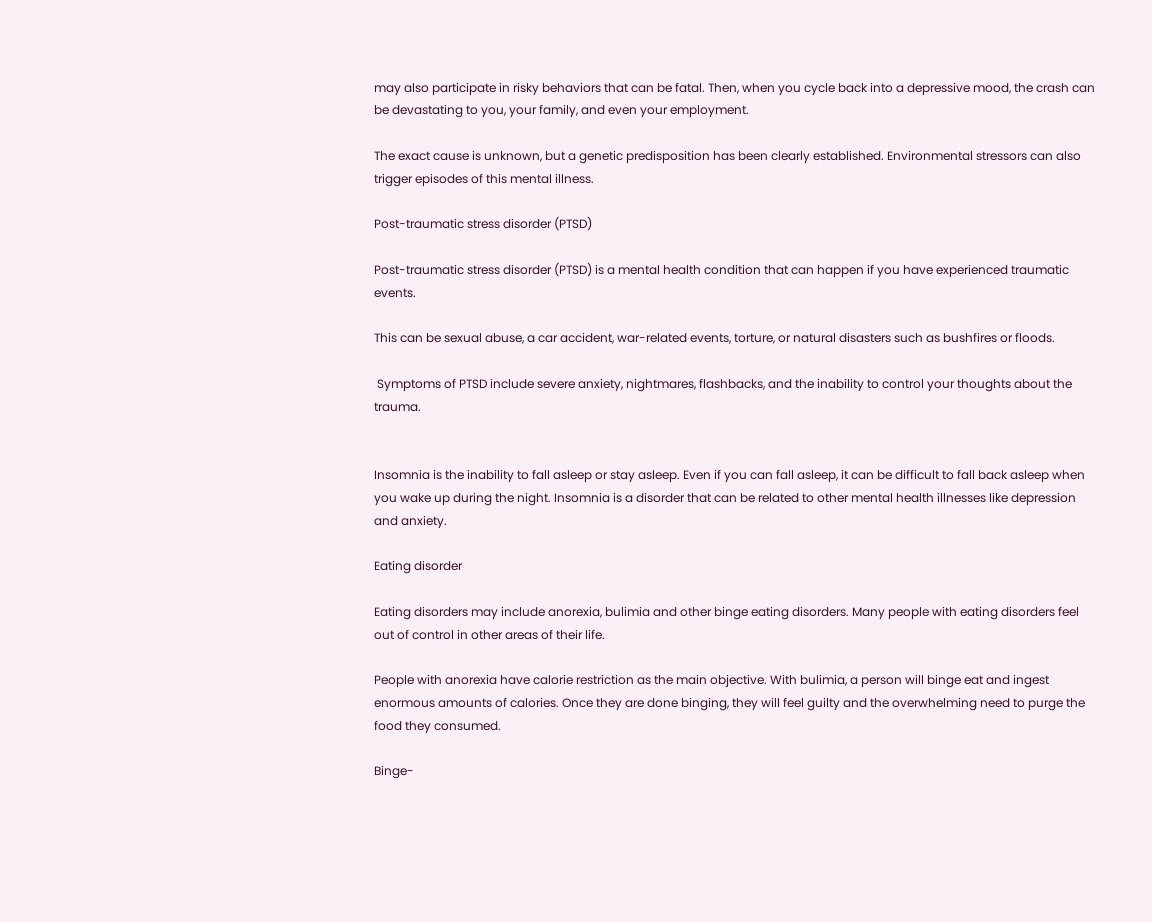may also participate in risky behaviors that can be fatal. Then, when you cycle back into a depressive mood, the crash can be devastating to you, your family, and even your employment.

The exact cause is unknown, but a genetic predisposition has been clearly established. Environmental stressors can also trigger episodes of this mental illness.

Post-traumatic stress disorder (PTSD)

Post-traumatic stress disorder (PTSD) is a mental health condition that can happen if you have experienced traumatic events.

This can be sexual abuse, a car accident, war-related events, torture, or natural disasters such as bushfires or floods.

 Symptoms of PTSD include severe anxiety, nightmares, flashbacks, and the inability to control your thoughts about the trauma.


Insomnia is the inability to fall asleep or stay asleep. Even if you can fall asleep, it can be difficult to fall back asleep when you wake up during the night. Insomnia is a disorder that can be related to other mental health illnesses like depression and anxiety.

Eating disorder

Eating disorders may include anorexia, bulimia and other binge eating disorders. Many people with eating disorders feel out of control in other areas of their life.

People with anorexia have calorie restriction as the main objective. With bulimia, a person will binge eat and ingest enormous amounts of calories. Once they are done binging, they will feel guilty and the overwhelming need to purge the food they consumed.

Binge-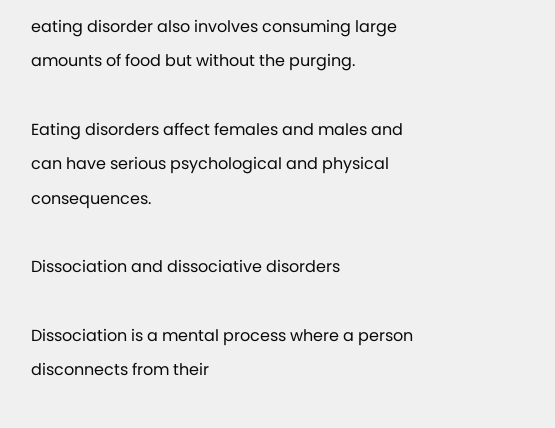eating disorder also involves consuming large amounts of food but without the purging.

Eating disorders affect females and males and can have serious psychological and physical consequences.

Dissociation and dissociative disorders

Dissociation is a mental process where a person disconnects from their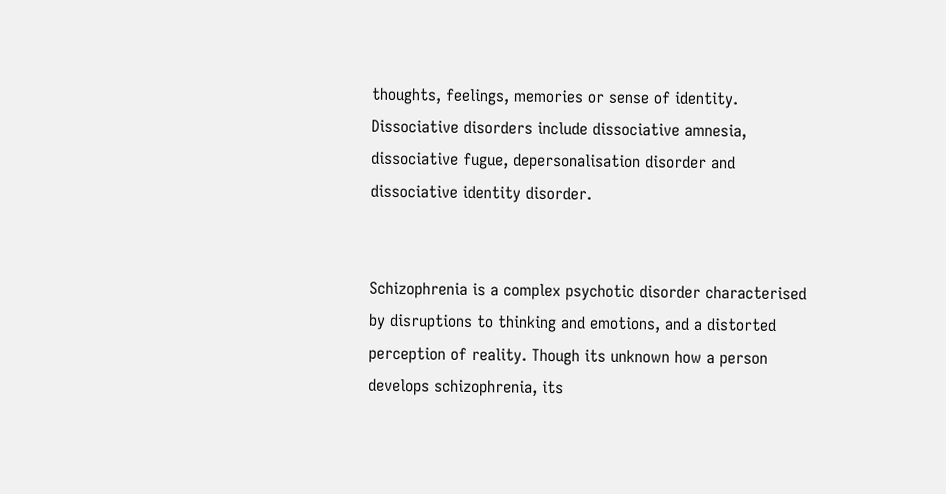thoughts, feelings, memories or sense of identity. Dissociative disorders include dissociative amnesia, dissociative fugue, depersonalisation disorder and dissociative identity disorder.


Schizophrenia is a complex psychotic disorder characterised by disruptions to thinking and emotions, and a distorted perception of reality. Though its unknown how a person develops schizophrenia, its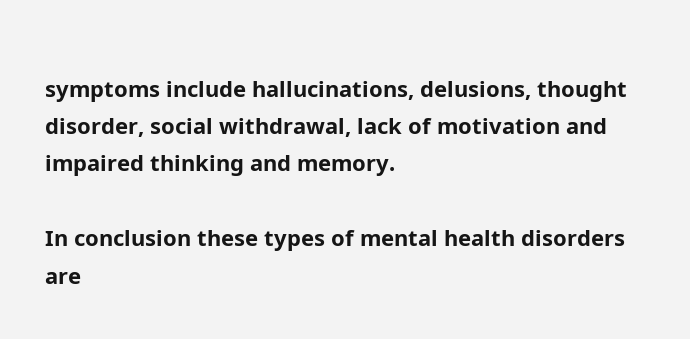symptoms include hallucinations, delusions, thought disorder, social withdrawal, lack of motivation and impaired thinking and memory.

In conclusion these types of mental health disorders are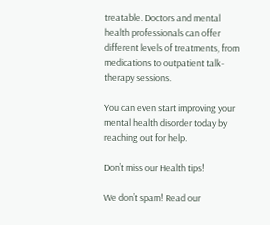treatable. Doctors and mental health professionals can offer different levels of treatments, from medications to outpatient talk-therapy sessions.

You can even start improving your mental health disorder today by reaching out for help.

Don’t miss our Health tips!

We don’t spam! Read our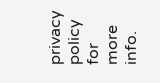privacy policy for more info.